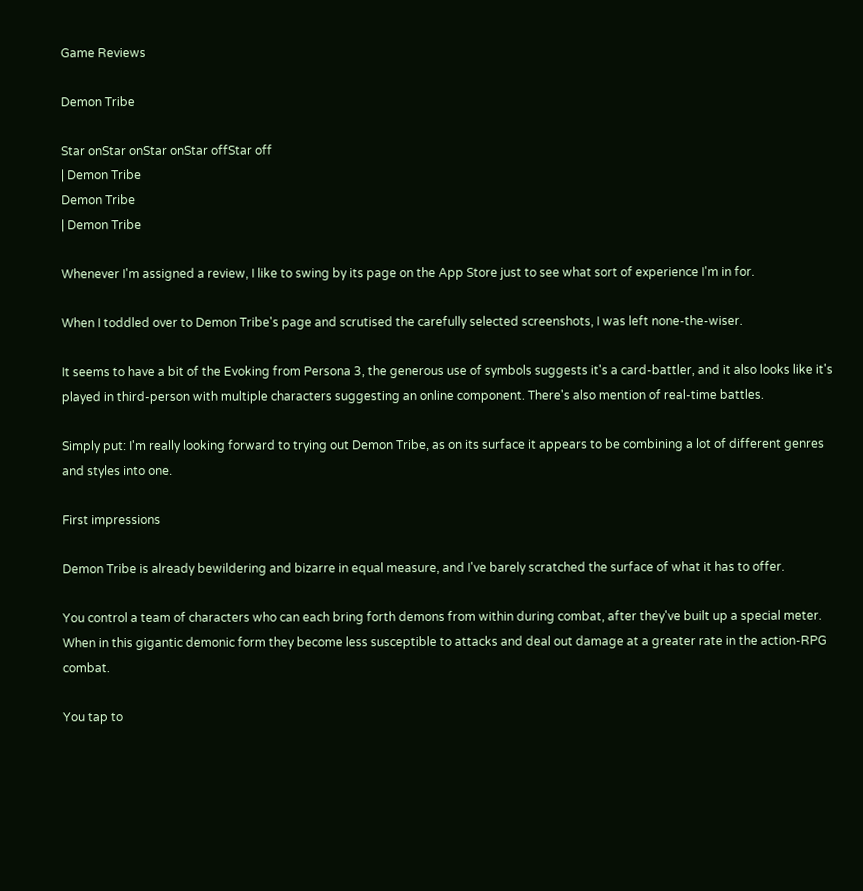Game Reviews

Demon Tribe

Star onStar onStar onStar offStar off
| Demon Tribe
Demon Tribe
| Demon Tribe

Whenever I'm assigned a review, I like to swing by its page on the App Store just to see what sort of experience I'm in for.

When I toddled over to Demon Tribe's page and scrutised the carefully selected screenshots, I was left none-the-wiser.

It seems to have a bit of the Evoking from Persona 3, the generous use of symbols suggests it's a card-battler, and it also looks like it's played in third-person with multiple characters suggesting an online component. There's also mention of real-time battles.

Simply put: I'm really looking forward to trying out Demon Tribe, as on its surface it appears to be combining a lot of different genres and styles into one.

First impressions

Demon Tribe is already bewildering and bizarre in equal measure, and I've barely scratched the surface of what it has to offer.

You control a team of characters who can each bring forth demons from within during combat, after they've built up a special meter. When in this gigantic demonic form they become less susceptible to attacks and deal out damage at a greater rate in the action-RPG combat.

You tap to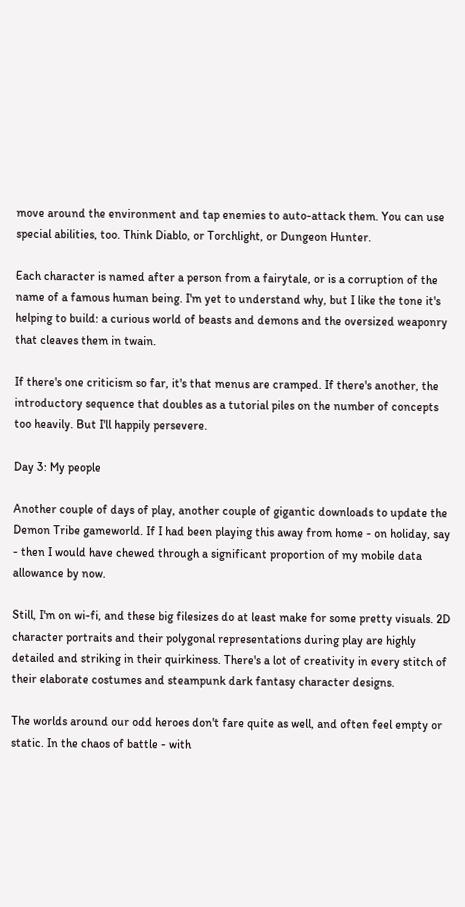move around the environment and tap enemies to auto-attack them. You can use special abilities, too. Think Diablo, or Torchlight, or Dungeon Hunter.

Each character is named after a person from a fairytale, or is a corruption of the name of a famous human being. I'm yet to understand why, but I like the tone it's helping to build: a curious world of beasts and demons and the oversized weaponry that cleaves them in twain.

If there's one criticism so far, it's that menus are cramped. If there's another, the introductory sequence that doubles as a tutorial piles on the number of concepts too heavily. But I'll happily persevere.

Day 3: My people

Another couple of days of play, another couple of gigantic downloads to update the Demon Tribe gameworld. If I had been playing this away from home - on holiday, say - then I would have chewed through a significant proportion of my mobile data allowance by now.

Still, I'm on wi-fi, and these big filesizes do at least make for some pretty visuals. 2D character portraits and their polygonal representations during play are highly detailed and striking in their quirkiness. There's a lot of creativity in every stitch of their elaborate costumes and steampunk dark fantasy character designs.

The worlds around our odd heroes don't fare quite as well, and often feel empty or static. In the chaos of battle - with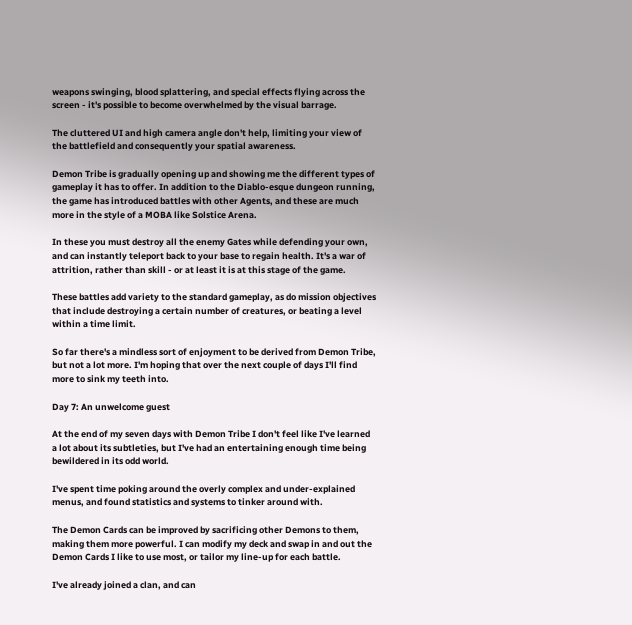weapons swinging, blood splattering, and special effects flying across the screen - it's possible to become overwhelmed by the visual barrage.

The cluttered UI and high camera angle don't help, limiting your view of the battlefield and consequently your spatial awareness.

Demon Tribe is gradually opening up and showing me the different types of gameplay it has to offer. In addition to the Diablo-esque dungeon running, the game has introduced battles with other Agents, and these are much more in the style of a MOBA like Solstice Arena.

In these you must destroy all the enemy Gates while defending your own, and can instantly teleport back to your base to regain health. It's a war of attrition, rather than skill - or at least it is at this stage of the game.

These battles add variety to the standard gameplay, as do mission objectives that include destroying a certain number of creatures, or beating a level within a time limit.

So far there's a mindless sort of enjoyment to be derived from Demon Tribe, but not a lot more. I'm hoping that over the next couple of days I'll find more to sink my teeth into.

Day 7: An unwelcome guest

At the end of my seven days with Demon Tribe I don't feel like I've learned a lot about its subtleties, but I've had an entertaining enough time being bewildered in its odd world.

I've spent time poking around the overly complex and under-explained menus, and found statistics and systems to tinker around with.

The Demon Cards can be improved by sacrificing other Demons to them, making them more powerful. I can modify my deck and swap in and out the Demon Cards I like to use most, or tailor my line-up for each battle.

I've already joined a clan, and can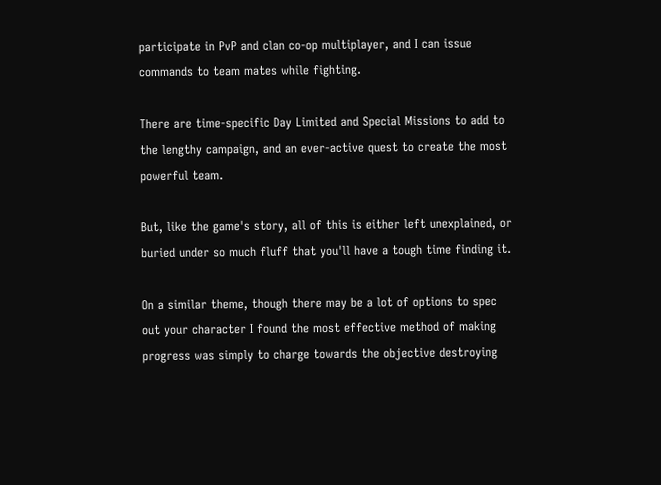participate in PvP and clan co-op multiplayer, and I can issue commands to team mates while fighting.

There are time-specific Day Limited and Special Missions to add to the lengthy campaign, and an ever-active quest to create the most powerful team.

But, like the game's story, all of this is either left unexplained, or buried under so much fluff that you'll have a tough time finding it.

On a similar theme, though there may be a lot of options to spec out your character I found the most effective method of making progress was simply to charge towards the objective destroying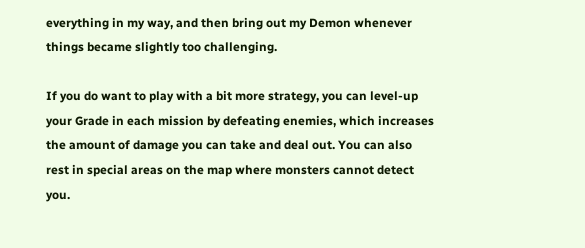everything in my way, and then bring out my Demon whenever things became slightly too challenging.

If you do want to play with a bit more strategy, you can level-up your Grade in each mission by defeating enemies, which increases the amount of damage you can take and deal out. You can also rest in special areas on the map where monsters cannot detect you.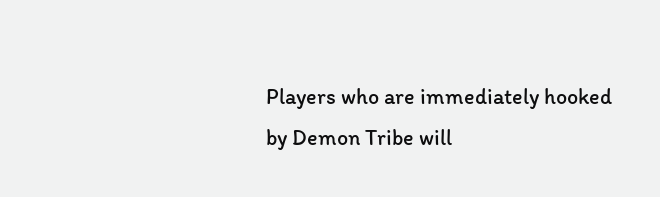Players who are immediately hooked by Demon Tribe will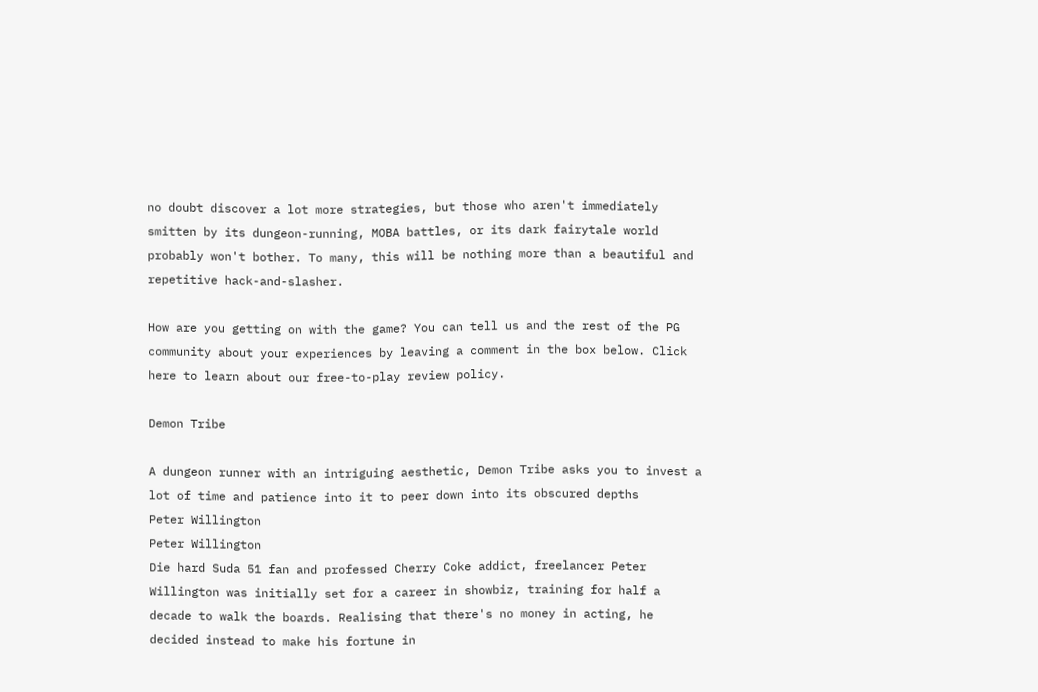no doubt discover a lot more strategies, but those who aren't immediately smitten by its dungeon-running, MOBA battles, or its dark fairytale world probably won't bother. To many, this will be nothing more than a beautiful and repetitive hack-and-slasher.

How are you getting on with the game? You can tell us and the rest of the PG community about your experiences by leaving a comment in the box below. Click here to learn about our free-to-play review policy.

Demon Tribe

A dungeon runner with an intriguing aesthetic, Demon Tribe asks you to invest a lot of time and patience into it to peer down into its obscured depths
Peter Willington
Peter Willington
Die hard Suda 51 fan and professed Cherry Coke addict, freelancer Peter Willington was initially set for a career in showbiz, training for half a decade to walk the boards. Realising that there's no money in acting, he decided instead to make his fortune in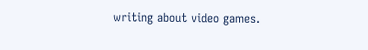writing about video games.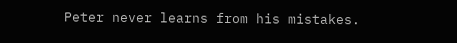Peter never learns from his mistakes.